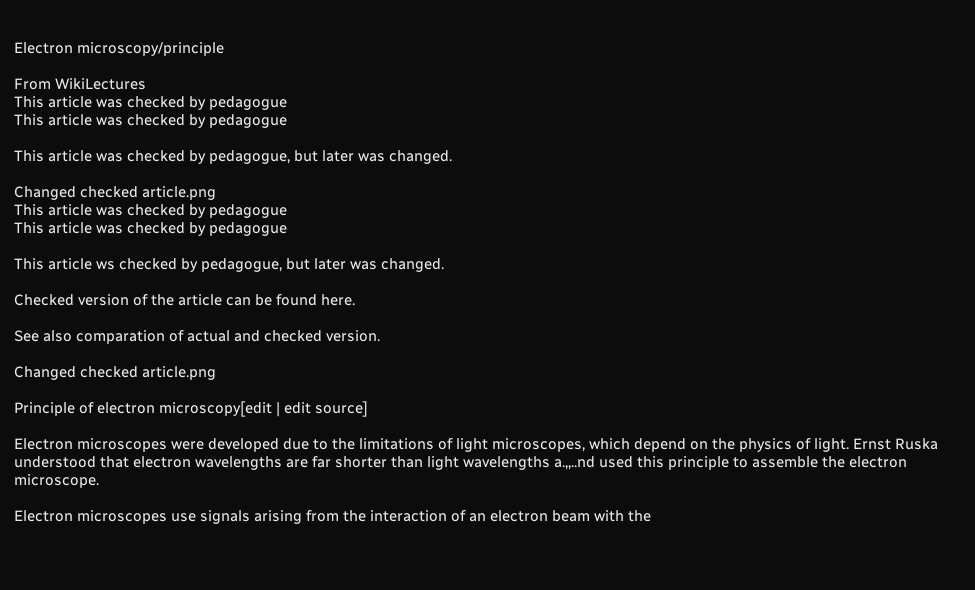Electron microscopy/principle

From WikiLectures
This article was checked by pedagogue
This article was checked by pedagogue

This article was checked by pedagogue, but later was changed.

Changed checked article.png
This article was checked by pedagogue
This article was checked by pedagogue

This article ws checked by pedagogue, but later was changed.

Checked version of the article can be found here.

See also comparation of actual and checked version.

Changed checked article.png

Principle of electron microscopy[edit | edit source]

Electron microscopes were developed due to the limitations of light microscopes, which depend on the physics of light. Ernst Ruska understood that electron wavelengths are far shorter than light wavelengths a.,,..nd used this principle to assemble the electron microscope.

Electron microscopes use signals arising from the interaction of an electron beam with the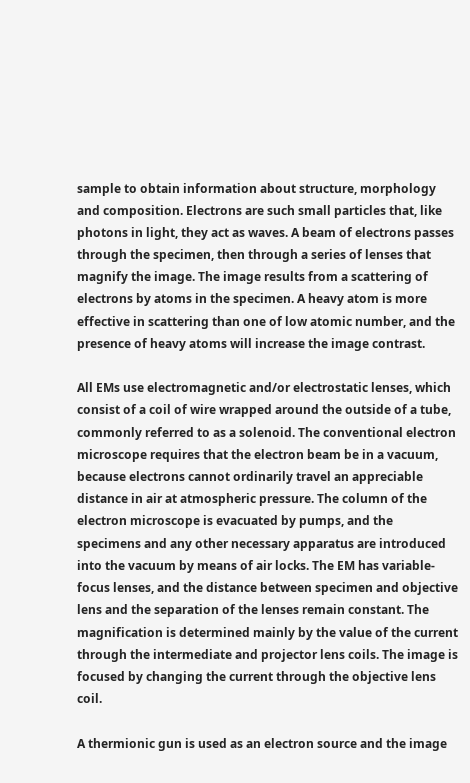sample to obtain information about structure, morphology and composition. Electrons are such small particles that, like photons in light, they act as waves. A beam of electrons passes through the specimen, then through a series of lenses that magnify the image. The image results from a scattering of electrons by atoms in the specimen. A heavy atom is more effective in scattering than one of low atomic number, and the presence of heavy atoms will increase the image contrast.

All EMs use electromagnetic and/or electrostatic lenses, which consist of a coil of wire wrapped around the outside of a tube, commonly referred to as a solenoid. The conventional electron microscope requires that the electron beam be in a vacuum, because electrons cannot ordinarily travel an appreciable distance in air at atmospheric pressure. The column of the electron microscope is evacuated by pumps, and the specimens and any other necessary apparatus are introduced into the vacuum by means of air locks. The EM has variable-focus lenses, and the distance between specimen and objective lens and the separation of the lenses remain constant. The magnification is determined mainly by the value of the current through the intermediate and projector lens coils. The image is focused by changing the current through the objective lens coil.

A thermionic gun is used as an electron source and the image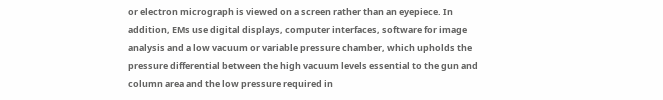or electron micrograph is viewed on a screen rather than an eyepiece. In addition, EMs use digital displays, computer interfaces, software for image analysis and a low vacuum or variable pressure chamber, which upholds the pressure differential between the high vacuum levels essential to the gun and column area and the low pressure required in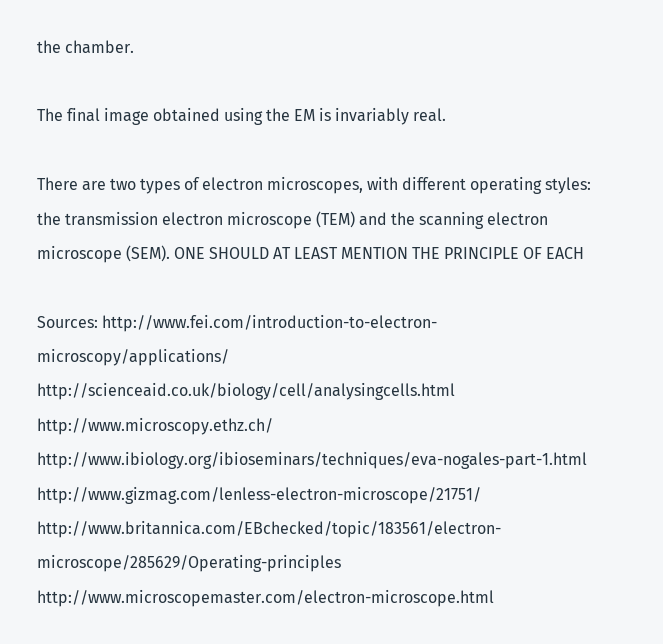the chamber.

The final image obtained using the EM is invariably real.

There are two types of electron microscopes, with different operating styles: the transmission electron microscope (TEM) and the scanning electron microscope (SEM). ONE SHOULD AT LEAST MENTION THE PRINCIPLE OF EACH

Sources: http://www.fei.com/introduction-to-electron-microscopy/applications/ http://scienceaid.co.uk/biology/cell/analysingcells.html http://www.microscopy.ethz.ch/ http://www.ibiology.org/ibioseminars/techniques/eva-nogales-part-1.html http://www.gizmag.com/lenless-electron-microscope/21751/ http://www.britannica.com/EBchecked/topic/183561/electron-microscope/285629/Operating-principles http://www.microscopemaster.com/electron-microscope.html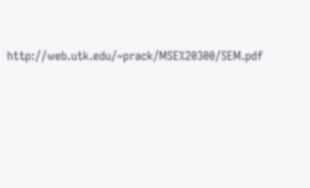http://web.utk.edu/~prack/MSE%20300/SEM.pdf